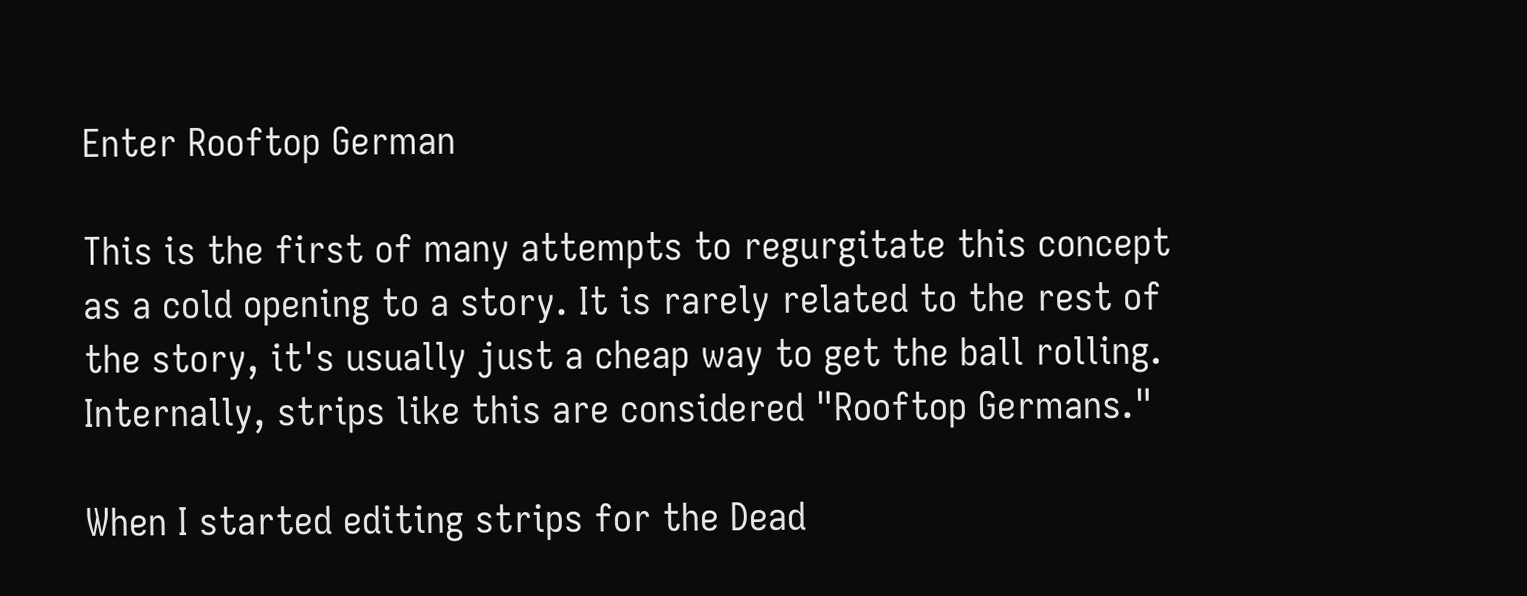Enter Rooftop German

This is the first of many attempts to regurgitate this concept as a cold opening to a story. It is rarely related to the rest of the story, it's usually just a cheap way to get the ball rolling. Internally, strips like this are considered "Rooftop Germans."

When I started editing strips for the Dead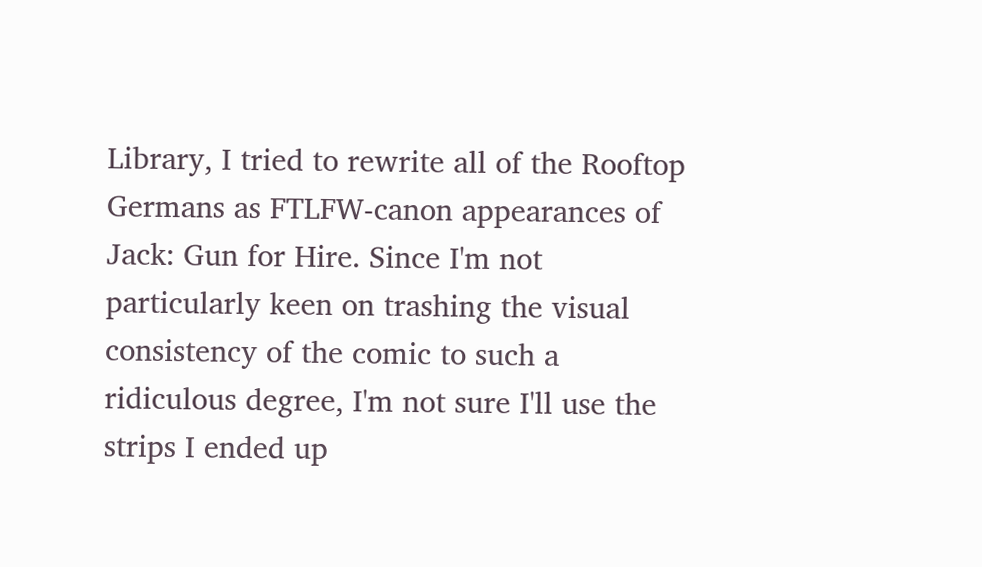Library, I tried to rewrite all of the Rooftop Germans as FTLFW-canon appearances of Jack: Gun for Hire. Since I'm not particularly keen on trashing the visual consistency of the comic to such a ridiculous degree, I'm not sure I'll use the strips I ended up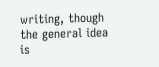writing, though the general idea is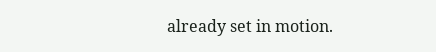already set in motion.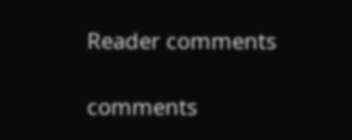Reader comments

comments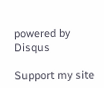powered by Disqus

Support my site